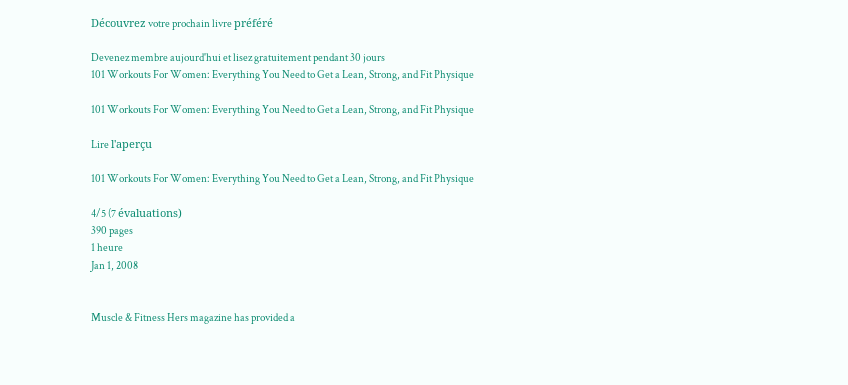Découvrez votre prochain livre préféré

Devenez membre aujourd'hui et lisez gratuitement pendant 30 jours
101 Workouts For Women: Everything You Need to Get a Lean, Strong, and Fit Physique

101 Workouts For Women: Everything You Need to Get a Lean, Strong, and Fit Physique

Lire l'aperçu

101 Workouts For Women: Everything You Need to Get a Lean, Strong, and Fit Physique

4/5 (7 évaluations)
390 pages
1 heure
Jan 1, 2008


Muscle & Fitness Hers magazine has provided a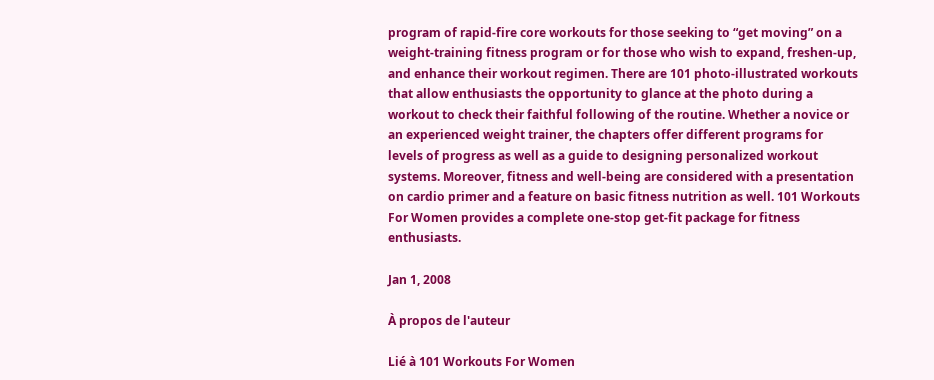program of rapid-fire core workouts for those seeking to “get moving” on a weight-training fitness program or for those who wish to expand, freshen-up, and enhance their workout regimen. There are 101 photo-illustrated workouts that allow enthusiasts the opportunity to glance at the photo during a workout to check their faithful following of the routine. Whether a novice or an experienced weight trainer, the chapters offer different programs for levels of progress as well as a guide to designing personalized workout systems. Moreover, fitness and well-being are considered with a presentation on cardio primer and a feature on basic fitness nutrition as well. 101 Workouts For Women provides a complete one-stop get-fit package for fitness enthusiasts.

Jan 1, 2008

À propos de l'auteur

Lié à 101 Workouts For Women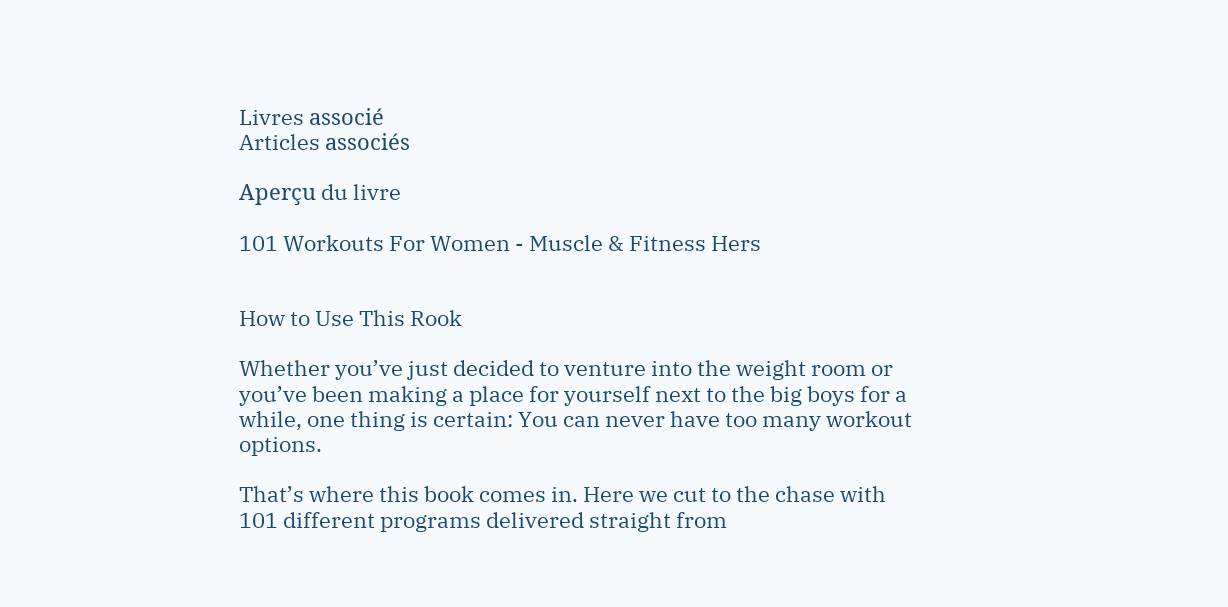Livres associé
Articles associés

Aperçu du livre

101 Workouts For Women - Muscle & Fitness Hers


How to Use This Rook

Whether you’ve just decided to venture into the weight room or you’ve been making a place for yourself next to the big boys for a while, one thing is certain: You can never have too many workout options.

That’s where this book comes in. Here we cut to the chase with 101 different programs delivered straight from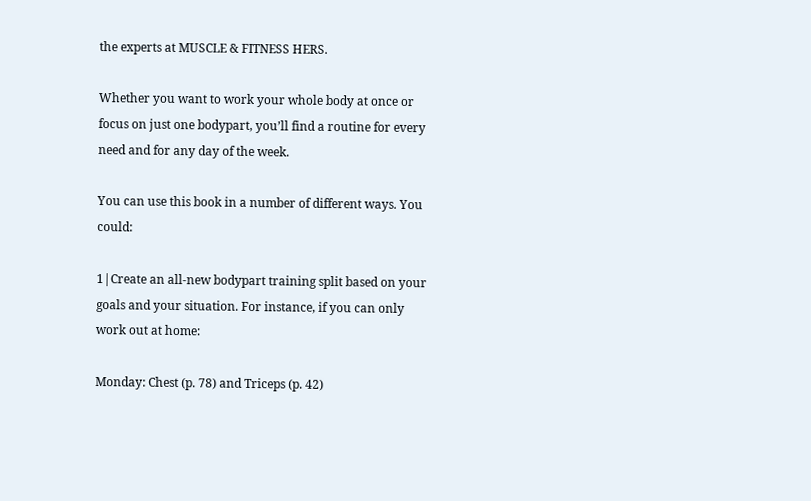the experts at MUSCLE & FITNESS HERS.

Whether you want to work your whole body at once or focus on just one bodypart, you’ll find a routine for every need and for any day of the week.

You can use this book in a number of different ways. You could:

1|Create an all-new bodypart training split based on your goals and your situation. For instance, if you can only work out at home:

Monday: Chest (p. 78) and Triceps (p. 42)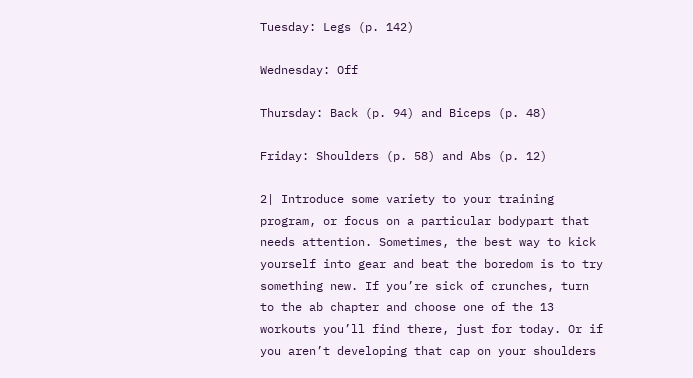Tuesday: Legs (p. 142)

Wednesday: Off

Thursday: Back (p. 94) and Biceps (p. 48)

Friday: Shoulders (p. 58) and Abs (p. 12)

2| Introduce some variety to your training program, or focus on a particular bodypart that needs attention. Sometimes, the best way to kick yourself into gear and beat the boredom is to try something new. If you’re sick of crunches, turn to the ab chapter and choose one of the 13 workouts you’ll find there, just for today. Or if you aren’t developing that cap on your shoulders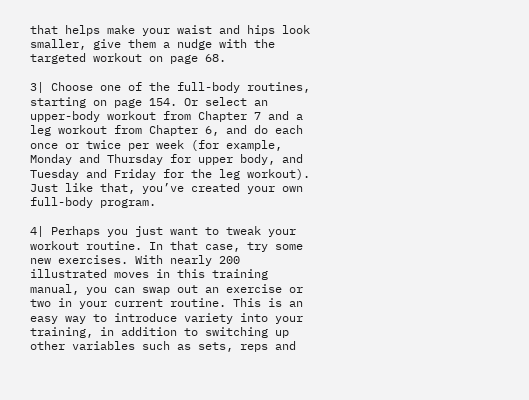that helps make your waist and hips look smaller, give them a nudge with the targeted workout on page 68.

3| Choose one of the full-body routines, starting on page 154. Or select an upper-body workout from Chapter 7 and a leg workout from Chapter 6, and do each once or twice per week (for example, Monday and Thursday for upper body, and Tuesday and Friday for the leg workout). Just like that, you’ve created your own full-body program.

4| Perhaps you just want to tweak your workout routine. In that case, try some new exercises. With nearly 200 illustrated moves in this training manual, you can swap out an exercise or two in your current routine. This is an easy way to introduce variety into your training, in addition to switching up other variables such as sets, reps and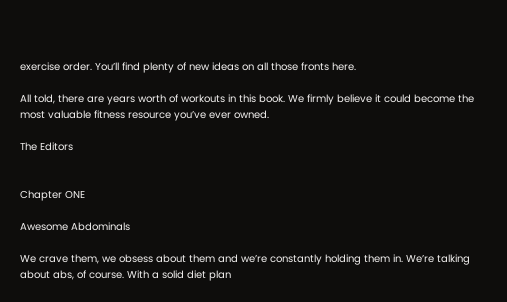exercise order. You’ll find plenty of new ideas on all those fronts here.

All told, there are years worth of workouts in this book. We firmly believe it could become the most valuable fitness resource you’ve ever owned.

The Editors


Chapter ONE

Awesome Abdominals

We crave them, we obsess about them and we’re constantly holding them in. We’re talking about abs, of course. With a solid diet plan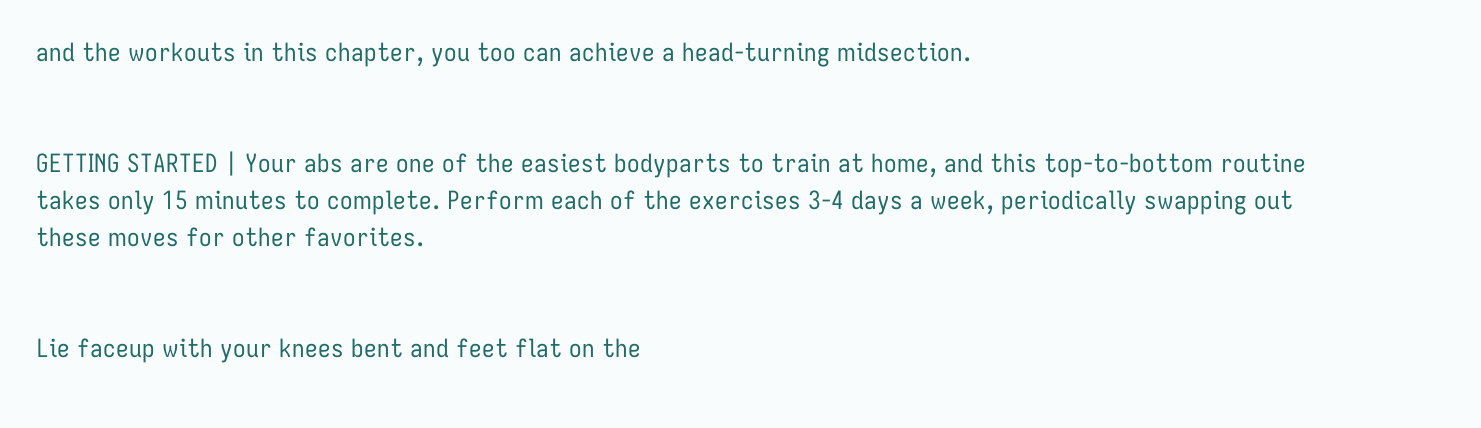and the workouts in this chapter, you too can achieve a head-turning midsection.


GETTING STARTED | Your abs are one of the easiest bodyparts to train at home, and this top-to-bottom routine takes only 15 minutes to complete. Perform each of the exercises 3-4 days a week, periodically swapping out these moves for other favorites.


Lie faceup with your knees bent and feet flat on the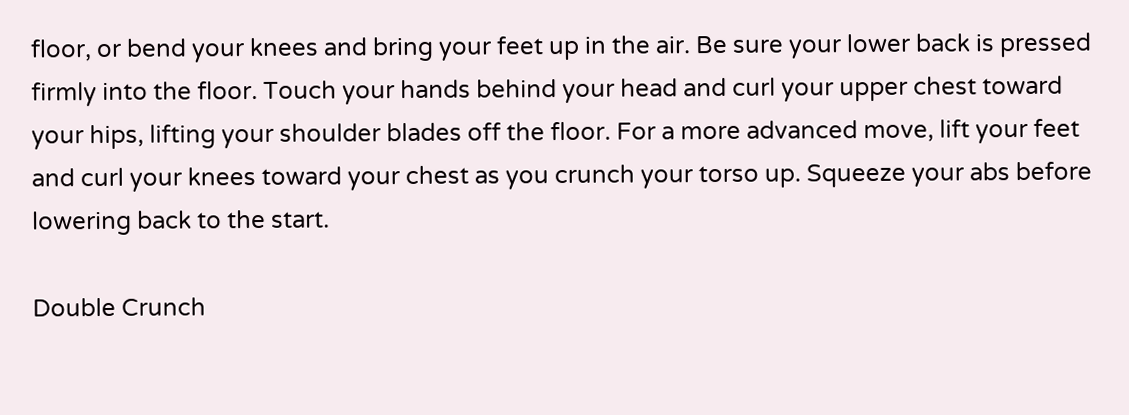floor, or bend your knees and bring your feet up in the air. Be sure your lower back is pressed firmly into the floor. Touch your hands behind your head and curl your upper chest toward your hips, lifting your shoulder blades off the floor. For a more advanced move, lift your feet and curl your knees toward your chest as you crunch your torso up. Squeeze your abs before lowering back to the start.

Double Crunch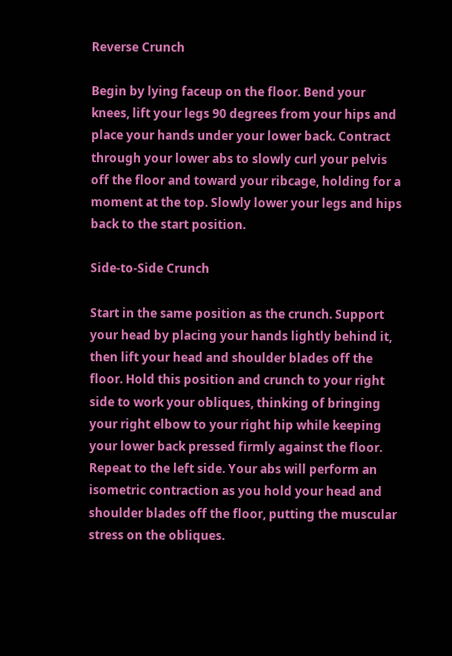Reverse Crunch

Begin by lying faceup on the floor. Bend your knees, lift your legs 90 degrees from your hips and place your hands under your lower back. Contract through your lower abs to slowly curl your pelvis off the floor and toward your ribcage, holding for a moment at the top. Slowly lower your legs and hips back to the start position.

Side-to-Side Crunch

Start in the same position as the crunch. Support your head by placing your hands lightly behind it, then lift your head and shoulder blades off the floor. Hold this position and crunch to your right side to work your obliques, thinking of bringing your right elbow to your right hip while keeping your lower back pressed firmly against the floor. Repeat to the left side. Your abs will perform an isometric contraction as you hold your head and shoulder blades off the floor, putting the muscular stress on the obliques.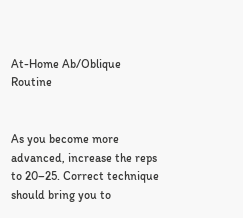At-Home Ab/Oblique Routine


As you become more advanced, increase the reps to 20–25. Correct technique should bring you to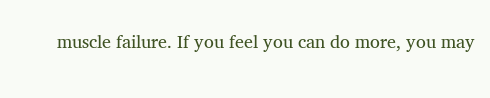muscle failure. If you feel you can do more, you may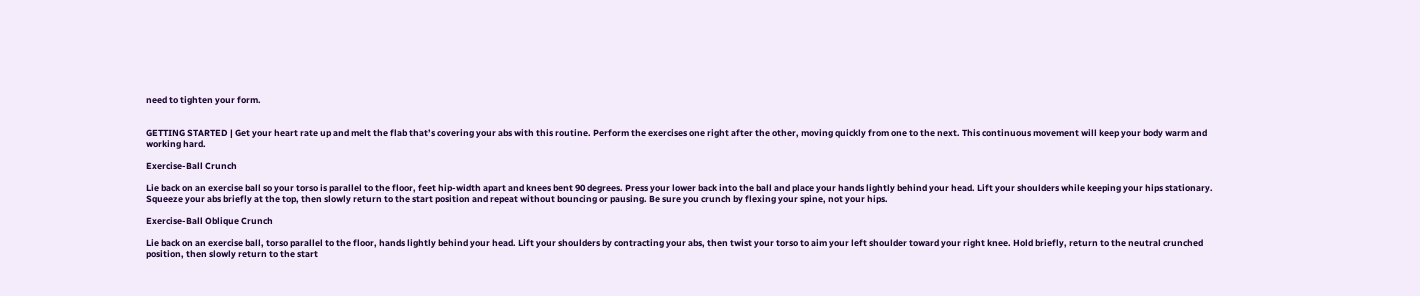need to tighten your form.


GETTING STARTED | Get your heart rate up and melt the flab that’s covering your abs with this routine. Perform the exercises one right after the other, moving quickly from one to the next. This continuous movement will keep your body warm and working hard.

Exercise-Ball Crunch

Lie back on an exercise ball so your torso is parallel to the floor, feet hip-width apart and knees bent 90 degrees. Press your lower back into the ball and place your hands lightly behind your head. Lift your shoulders while keeping your hips stationary. Squeeze your abs briefly at the top, then slowly return to the start position and repeat without bouncing or pausing. Be sure you crunch by flexing your spine, not your hips.

Exercise-Ball Oblique Crunch

Lie back on an exercise ball, torso parallel to the floor, hands lightly behind your head. Lift your shoulders by contracting your abs, then twist your torso to aim your left shoulder toward your right knee. Hold briefly, return to the neutral crunched position, then slowly return to the start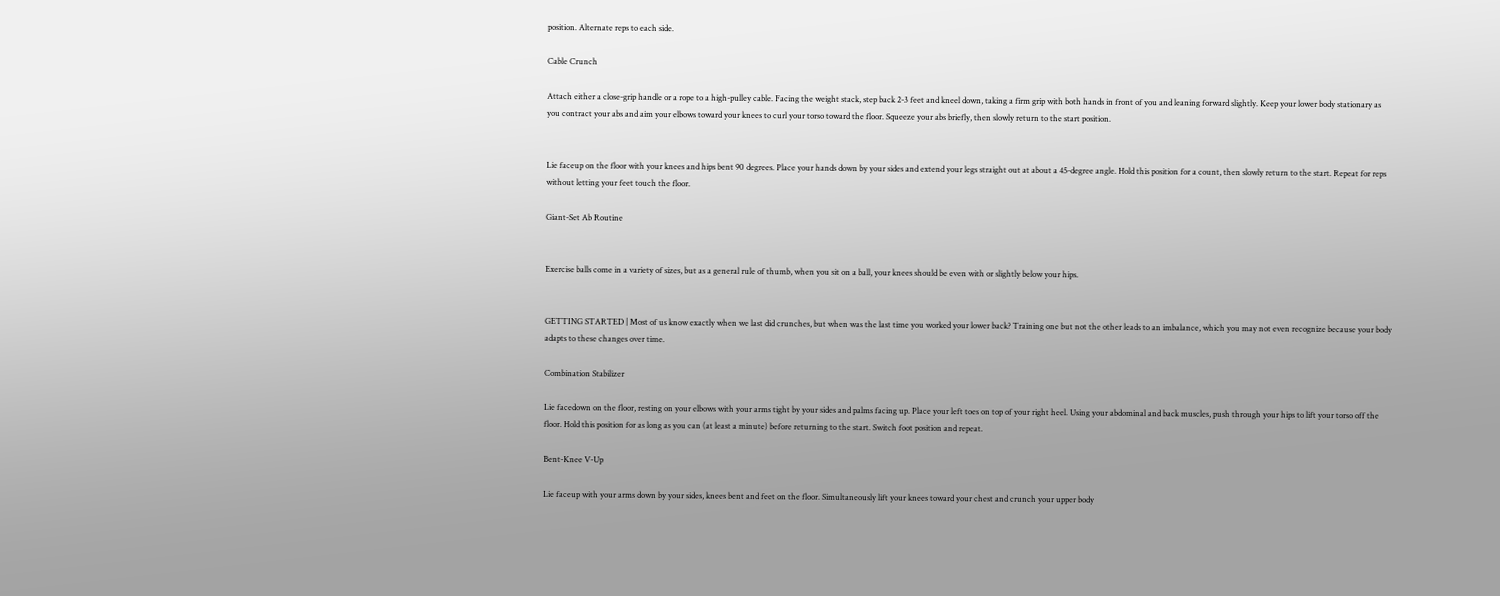position. Alternate reps to each side.

Cable Crunch

Attach either a close-grip handle or a rope to a high-pulley cable. Facing the weight stack, step back 2-3 feet and kneel down, taking a firm grip with both hands in front of you and leaning forward slightly. Keep your lower body stationary as you contract your abs and aim your elbows toward your knees to curl your torso toward the floor. Squeeze your abs briefly, then slowly return to the start position.


Lie faceup on the floor with your knees and hips bent 90 degrees. Place your hands down by your sides and extend your legs straight out at about a 45-degree angle. Hold this position for a count, then slowly return to the start. Repeat for reps without letting your feet touch the floor.

Giant-Set Ab Routine


Exercise balls come in a variety of sizes, but as a general rule of thumb, when you sit on a ball, your knees should be even with or slightly below your hips.


GETTING STARTED | Most of us know exactly when we last did crunches, but when was the last time you worked your lower back? Training one but not the other leads to an imbalance, which you may not even recognize because your body adapts to these changes over time.

Combination Stabilizer

Lie facedown on the floor, resting on your elbows with your arms tight by your sides and palms facing up. Place your left toes on top of your right heel. Using your abdominal and back muscles, push through your hips to lift your torso off the floor. Hold this position for as long as you can (at least a minute) before returning to the start. Switch foot position and repeat.

Bent-Knee V-Up

Lie faceup with your arms down by your sides, knees bent and feet on the floor. Simultaneously lift your knees toward your chest and crunch your upper body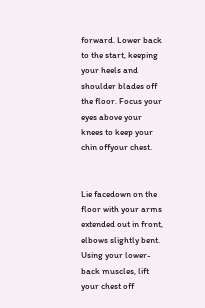forward. Lower back to the start, keeping your heels and shoulder blades off the floor. Focus your eyes above your knees to keep your chin offyour chest.


Lie facedown on the floor with your arms extended out in front, elbows slightly bent. Using your lower-back muscles, lift your chest off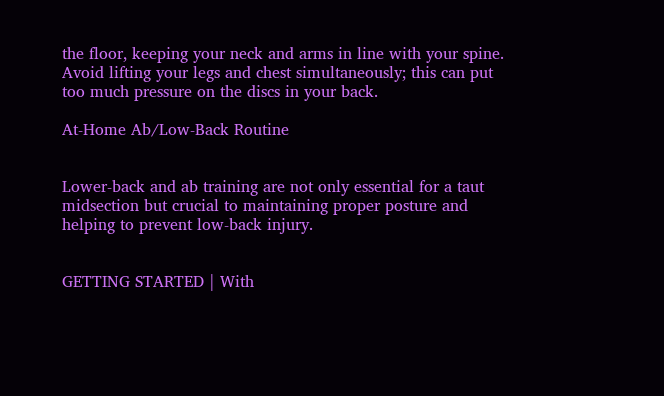the floor, keeping your neck and arms in line with your spine. Avoid lifting your legs and chest simultaneously; this can put too much pressure on the discs in your back.

At-Home Ab/Low-Back Routine


Lower-back and ab training are not only essential for a taut midsection but crucial to maintaining proper posture and helping to prevent low-back injury.


GETTING STARTED | With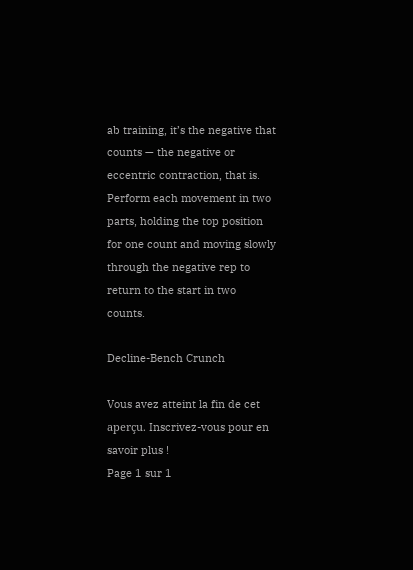ab training, it’s the negative that counts — the negative or eccentric contraction, that is. Perform each movement in two parts, holding the top position for one count and moving slowly through the negative rep to return to the start in two counts.

Decline-Bench Crunch

Vous avez atteint la fin de cet aperçu. Inscrivez-vous pour en savoir plus !
Page 1 sur 1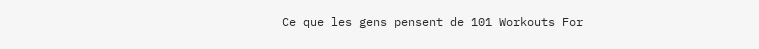Ce que les gens pensent de 101 Workouts For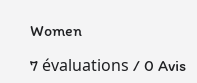Women

7 évaluations / 0 Avis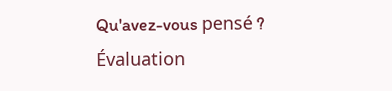Qu'avez-vous pensé ?
Évaluation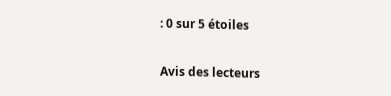: 0 sur 5 étoiles

Avis des lecteurs